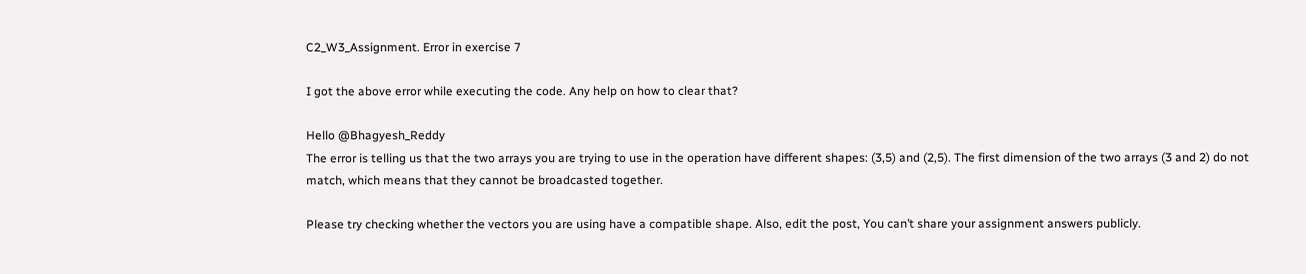C2_W3_Assignment. Error in exercise 7

I got the above error while executing the code. Any help on how to clear that?

Hello @Bhagyesh_Reddy
The error is telling us that the two arrays you are trying to use in the operation have different shapes: (3,5) and (2,5). The first dimension of the two arrays (3 and 2) do not match, which means that they cannot be broadcasted together.

Please try checking whether the vectors you are using have a compatible shape. Also, edit the post, You can’t share your assignment answers publicly.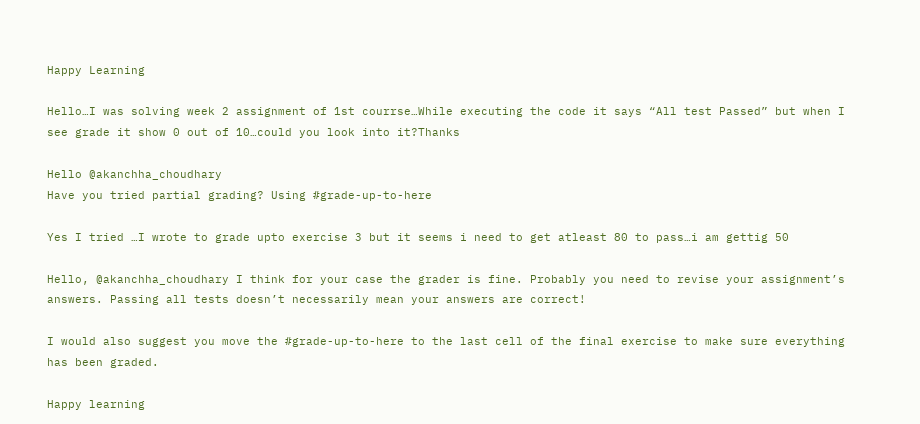Happy Learning

Hello…I was solving week 2 assignment of 1st courrse…While executing the code it says “All test Passed” but when I see grade it show 0 out of 10…could you look into it?Thanks

Hello @akanchha_choudhary
Have you tried partial grading? Using #grade-up-to-here

Yes I tried …I wrote to grade upto exercise 3 but it seems i need to get atleast 80 to pass…i am gettig 50

Hello, @akanchha_choudhary I think for your case the grader is fine. Probably you need to revise your assignment’s answers. Passing all tests doesn’t necessarily mean your answers are correct!

I would also suggest you move the #grade-up-to-here to the last cell of the final exercise to make sure everything has been graded.

Happy learning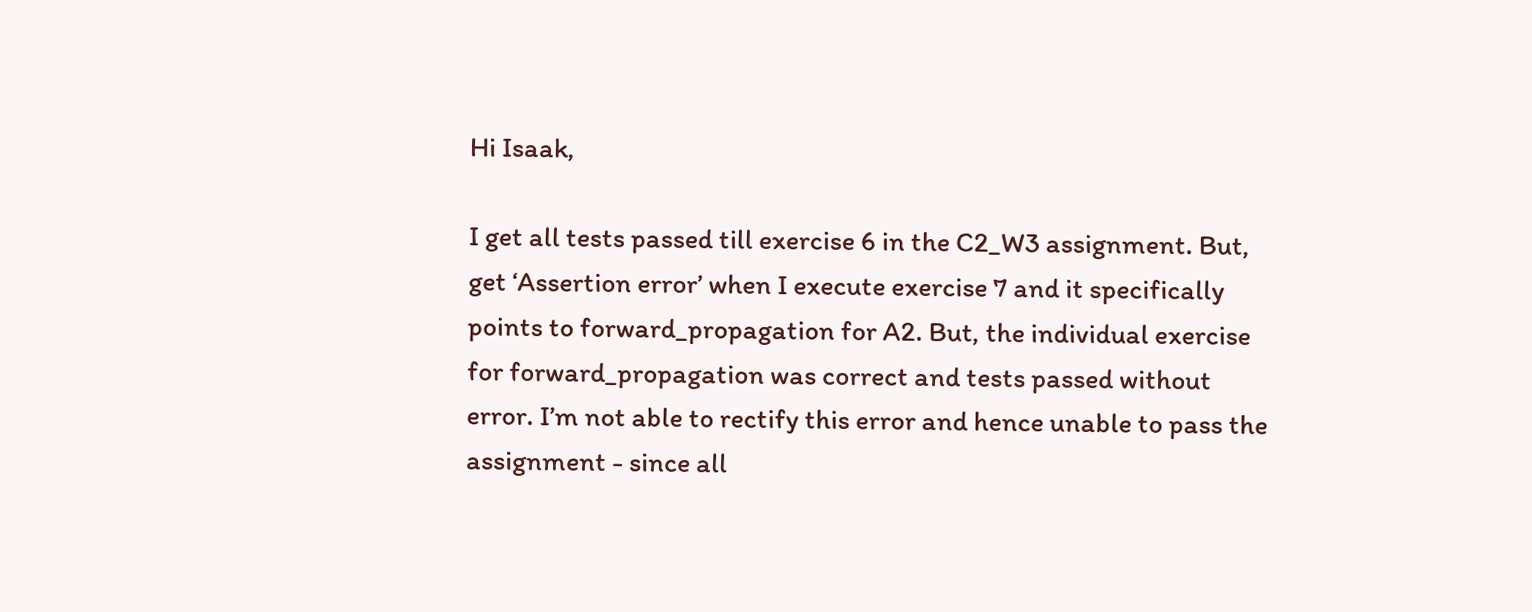Hi Isaak,

I get all tests passed till exercise 6 in the C2_W3 assignment. But, get ‘Assertion error’ when I execute exercise 7 and it specifically points to forward_propagation for A2. But, the individual exercise for forward_propagation was correct and tests passed without error. I’m not able to rectify this error and hence unable to pass the assignment - since all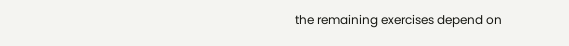the remaining exercises depend on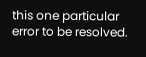this one particular error to be resolved.